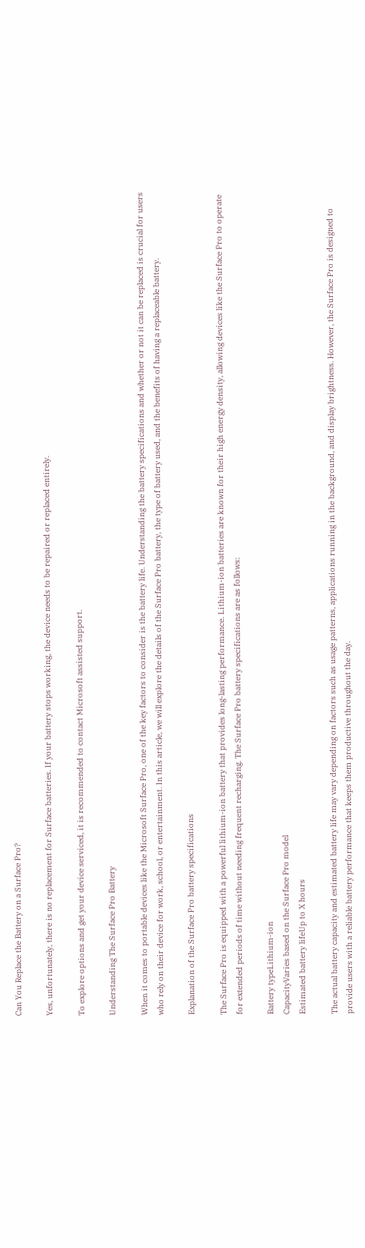Can You Replace the Battery on a Surface Pro?

Yes, unfortunately, there is no replacement for Surface batteries. If your battery stops working, the device needs to be repaired or replaced entirely.

To explore options and get your device serviced, it is recommended to contact Microsoft assisted support.

Understanding The Surface Pro Battery

When it comes to portable devices like the Microsoft Surface Pro, one of the key factors to consider is the battery life. Understanding the battery specifications and whether or not it can be replaced is crucial for users who rely on their device for work, school, or entertainment. In this article, we will explore the details of the Surface Pro battery, the type of battery used, and the benefits of having a replaceable battery.

Explanation of the Surface Pro battery specifications

The Surface Pro is equipped with a powerful lithium-ion battery that provides long-lasting performance. Lithium-ion batteries are known for their high energy density, allowing devices like the Surface Pro to operate for extended periods of time without needing frequent recharging. The Surface Pro battery specifications are as follows:

Battery typeLithium-ion
CapacityVaries based on the Surface Pro model
Estimated battery lifeUp to X hours

The actual battery capacity and estimated battery life may vary depending on factors such as usage patterns, applications running in the background, and display brightness. However, the Surface Pro is designed to provide users with a reliable battery performance that keeps them productive throughout the day.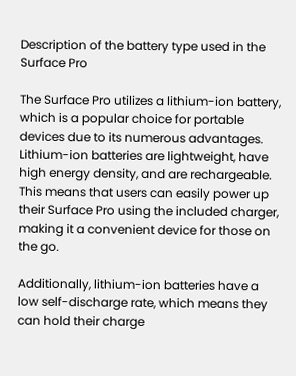Description of the battery type used in the Surface Pro

The Surface Pro utilizes a lithium-ion battery, which is a popular choice for portable devices due to its numerous advantages. Lithium-ion batteries are lightweight, have high energy density, and are rechargeable. This means that users can easily power up their Surface Pro using the included charger, making it a convenient device for those on the go.

Additionally, lithium-ion batteries have a low self-discharge rate, which means they can hold their charge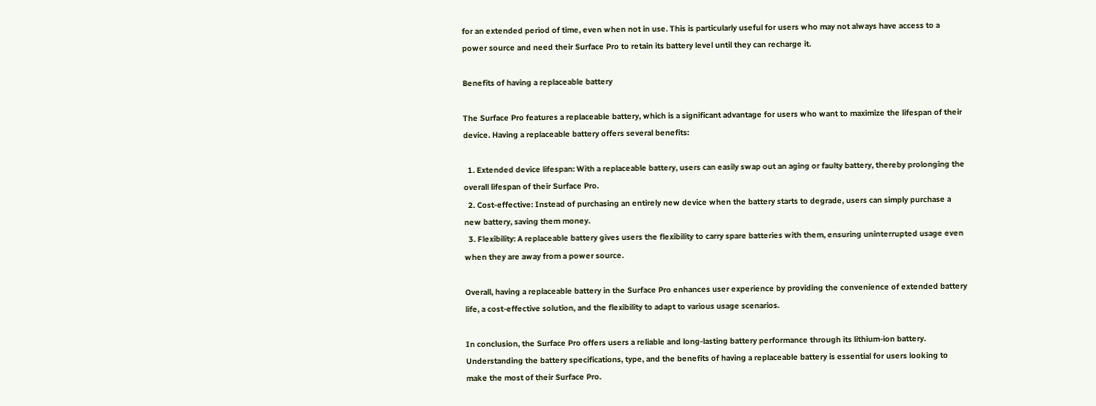for an extended period of time, even when not in use. This is particularly useful for users who may not always have access to a power source and need their Surface Pro to retain its battery level until they can recharge it.

Benefits of having a replaceable battery

The Surface Pro features a replaceable battery, which is a significant advantage for users who want to maximize the lifespan of their device. Having a replaceable battery offers several benefits:

  1. Extended device lifespan: With a replaceable battery, users can easily swap out an aging or faulty battery, thereby prolonging the overall lifespan of their Surface Pro.
  2. Cost-effective: Instead of purchasing an entirely new device when the battery starts to degrade, users can simply purchase a new battery, saving them money.
  3. Flexibility: A replaceable battery gives users the flexibility to carry spare batteries with them, ensuring uninterrupted usage even when they are away from a power source.

Overall, having a replaceable battery in the Surface Pro enhances user experience by providing the convenience of extended battery life, a cost-effective solution, and the flexibility to adapt to various usage scenarios.

In conclusion, the Surface Pro offers users a reliable and long-lasting battery performance through its lithium-ion battery. Understanding the battery specifications, type, and the benefits of having a replaceable battery is essential for users looking to make the most of their Surface Pro.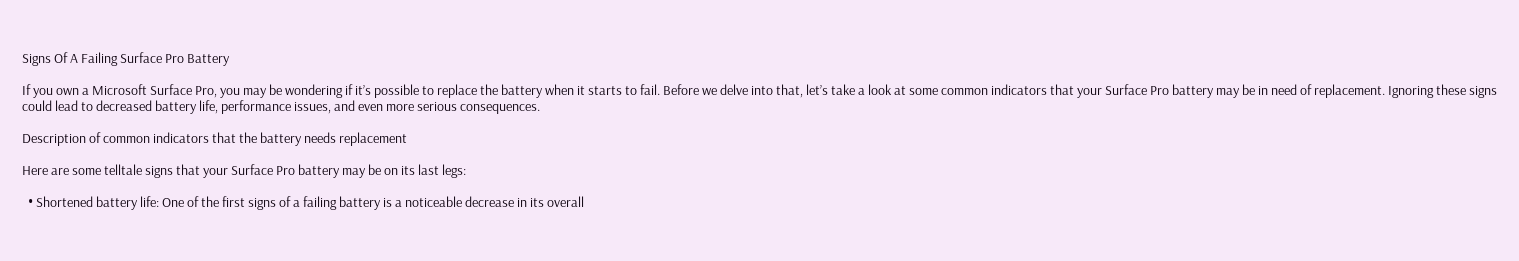Signs Of A Failing Surface Pro Battery

If you own a Microsoft Surface Pro, you may be wondering if it’s possible to replace the battery when it starts to fail. Before we delve into that, let’s take a look at some common indicators that your Surface Pro battery may be in need of replacement. Ignoring these signs could lead to decreased battery life, performance issues, and even more serious consequences.

Description of common indicators that the battery needs replacement

Here are some telltale signs that your Surface Pro battery may be on its last legs:

  • Shortened battery life: One of the first signs of a failing battery is a noticeable decrease in its overall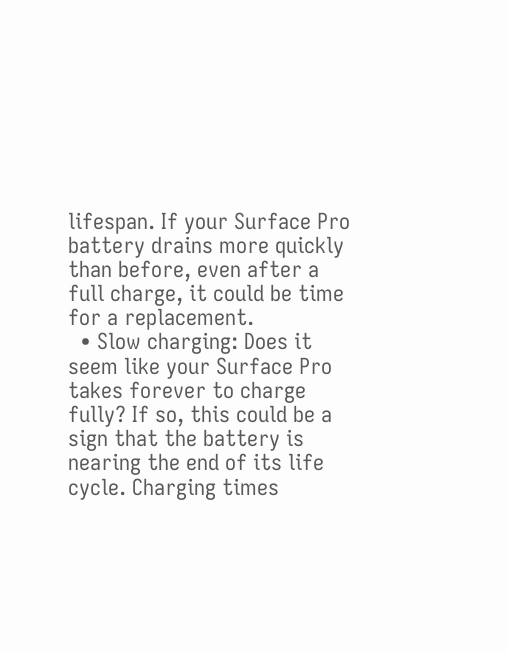lifespan. If your Surface Pro battery drains more quickly than before, even after a full charge, it could be time for a replacement.
  • Slow charging: Does it seem like your Surface Pro takes forever to charge fully? If so, this could be a sign that the battery is nearing the end of its life cycle. Charging times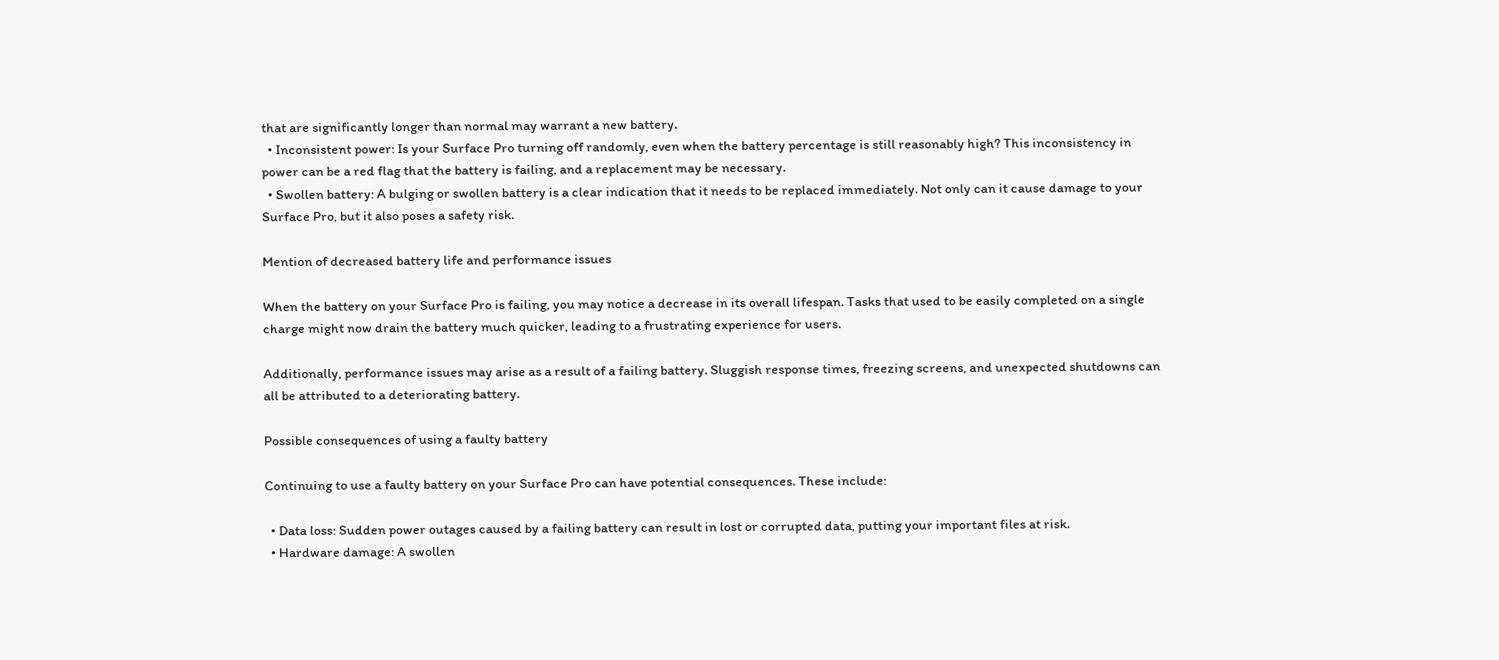that are significantly longer than normal may warrant a new battery.
  • Inconsistent power: Is your Surface Pro turning off randomly, even when the battery percentage is still reasonably high? This inconsistency in power can be a red flag that the battery is failing, and a replacement may be necessary.
  • Swollen battery: A bulging or swollen battery is a clear indication that it needs to be replaced immediately. Not only can it cause damage to your Surface Pro, but it also poses a safety risk.

Mention of decreased battery life and performance issues

When the battery on your Surface Pro is failing, you may notice a decrease in its overall lifespan. Tasks that used to be easily completed on a single charge might now drain the battery much quicker, leading to a frustrating experience for users.

Additionally, performance issues may arise as a result of a failing battery. Sluggish response times, freezing screens, and unexpected shutdowns can all be attributed to a deteriorating battery.

Possible consequences of using a faulty battery

Continuing to use a faulty battery on your Surface Pro can have potential consequences. These include:

  • Data loss: Sudden power outages caused by a failing battery can result in lost or corrupted data, putting your important files at risk.
  • Hardware damage: A swollen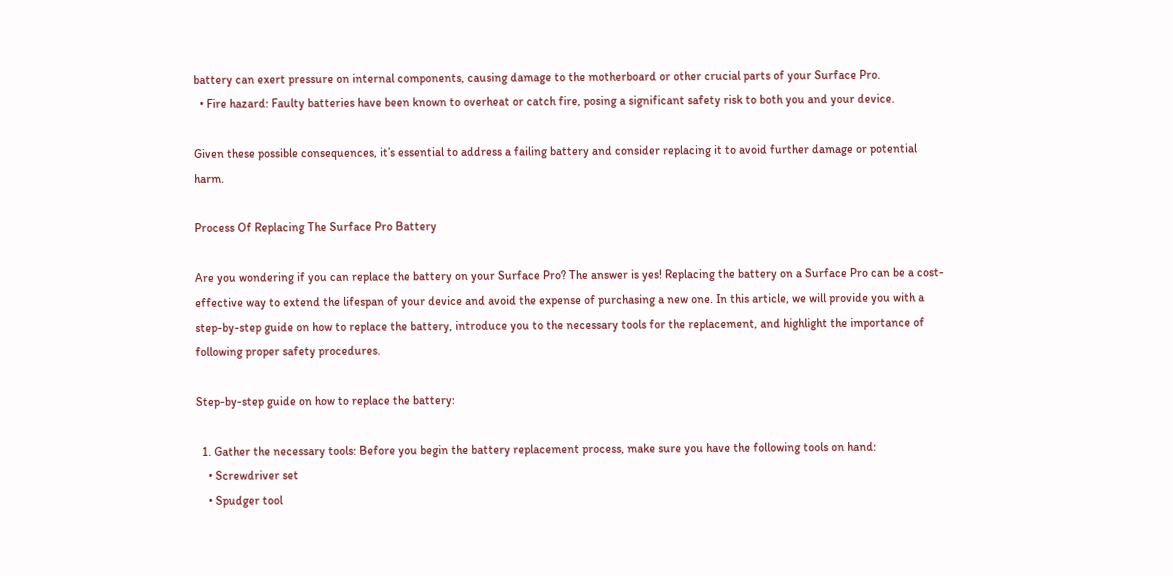battery can exert pressure on internal components, causing damage to the motherboard or other crucial parts of your Surface Pro.
  • Fire hazard: Faulty batteries have been known to overheat or catch fire, posing a significant safety risk to both you and your device.

Given these possible consequences, it’s essential to address a failing battery and consider replacing it to avoid further damage or potential harm.

Process Of Replacing The Surface Pro Battery

Are you wondering if you can replace the battery on your Surface Pro? The answer is yes! Replacing the battery on a Surface Pro can be a cost-effective way to extend the lifespan of your device and avoid the expense of purchasing a new one. In this article, we will provide you with a step-by-step guide on how to replace the battery, introduce you to the necessary tools for the replacement, and highlight the importance of following proper safety procedures.

Step-by-step guide on how to replace the battery:

  1. Gather the necessary tools: Before you begin the battery replacement process, make sure you have the following tools on hand:
    • Screwdriver set
    • Spudger tool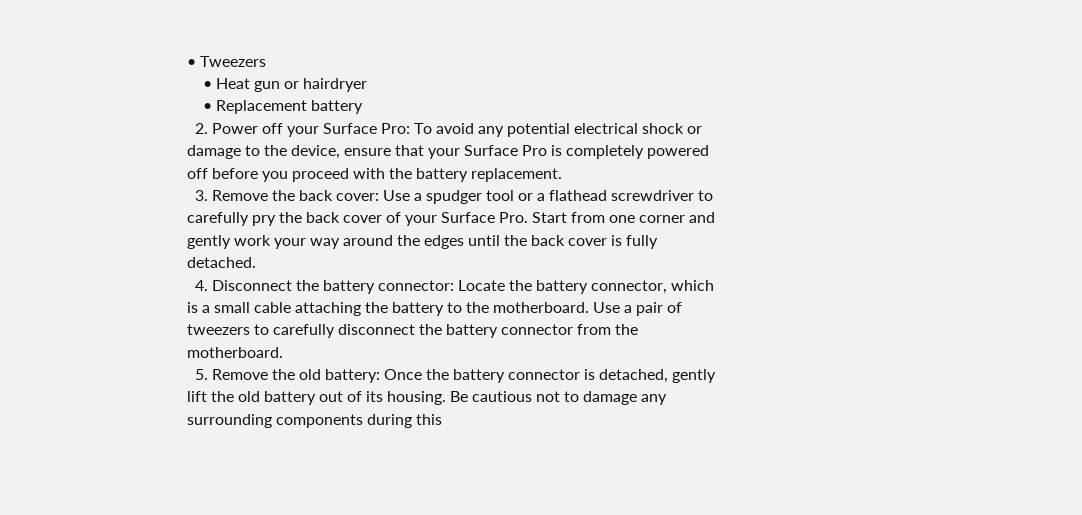• Tweezers
    • Heat gun or hairdryer
    • Replacement battery
  2. Power off your Surface Pro: To avoid any potential electrical shock or damage to the device, ensure that your Surface Pro is completely powered off before you proceed with the battery replacement.
  3. Remove the back cover: Use a spudger tool or a flathead screwdriver to carefully pry the back cover of your Surface Pro. Start from one corner and gently work your way around the edges until the back cover is fully detached.
  4. Disconnect the battery connector: Locate the battery connector, which is a small cable attaching the battery to the motherboard. Use a pair of tweezers to carefully disconnect the battery connector from the motherboard.
  5. Remove the old battery: Once the battery connector is detached, gently lift the old battery out of its housing. Be cautious not to damage any surrounding components during this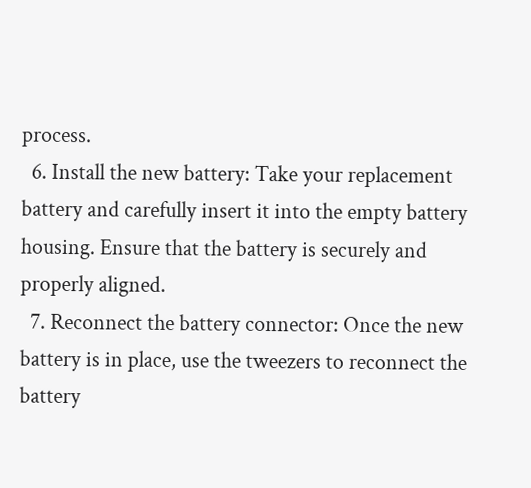process.
  6. Install the new battery: Take your replacement battery and carefully insert it into the empty battery housing. Ensure that the battery is securely and properly aligned.
  7. Reconnect the battery connector: Once the new battery is in place, use the tweezers to reconnect the battery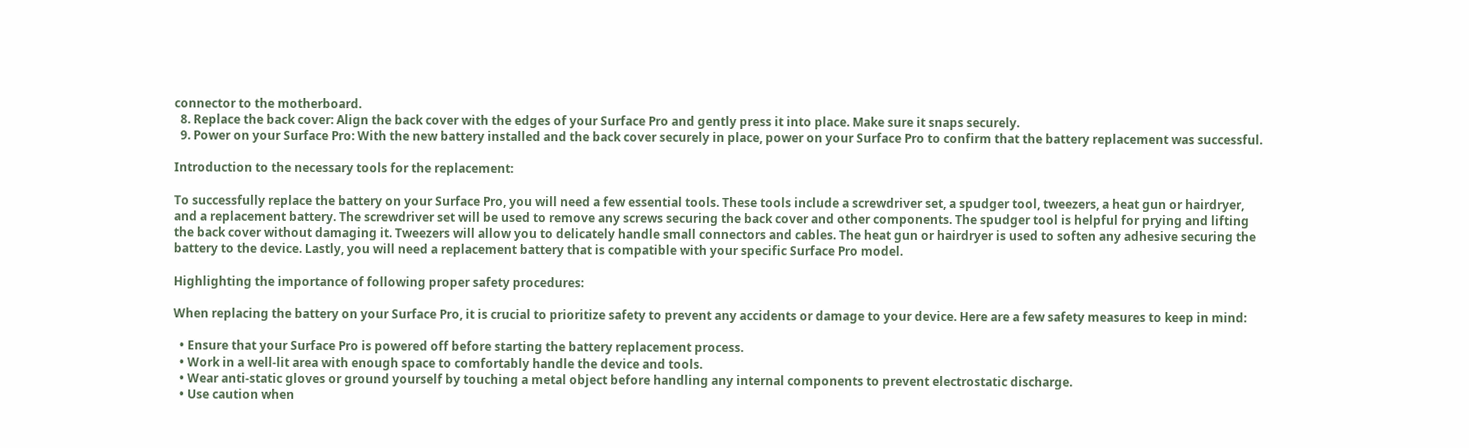connector to the motherboard.
  8. Replace the back cover: Align the back cover with the edges of your Surface Pro and gently press it into place. Make sure it snaps securely.
  9. Power on your Surface Pro: With the new battery installed and the back cover securely in place, power on your Surface Pro to confirm that the battery replacement was successful.

Introduction to the necessary tools for the replacement:

To successfully replace the battery on your Surface Pro, you will need a few essential tools. These tools include a screwdriver set, a spudger tool, tweezers, a heat gun or hairdryer, and a replacement battery. The screwdriver set will be used to remove any screws securing the back cover and other components. The spudger tool is helpful for prying and lifting the back cover without damaging it. Tweezers will allow you to delicately handle small connectors and cables. The heat gun or hairdryer is used to soften any adhesive securing the battery to the device. Lastly, you will need a replacement battery that is compatible with your specific Surface Pro model.

Highlighting the importance of following proper safety procedures:

When replacing the battery on your Surface Pro, it is crucial to prioritize safety to prevent any accidents or damage to your device. Here are a few safety measures to keep in mind:

  • Ensure that your Surface Pro is powered off before starting the battery replacement process.
  • Work in a well-lit area with enough space to comfortably handle the device and tools.
  • Wear anti-static gloves or ground yourself by touching a metal object before handling any internal components to prevent electrostatic discharge.
  • Use caution when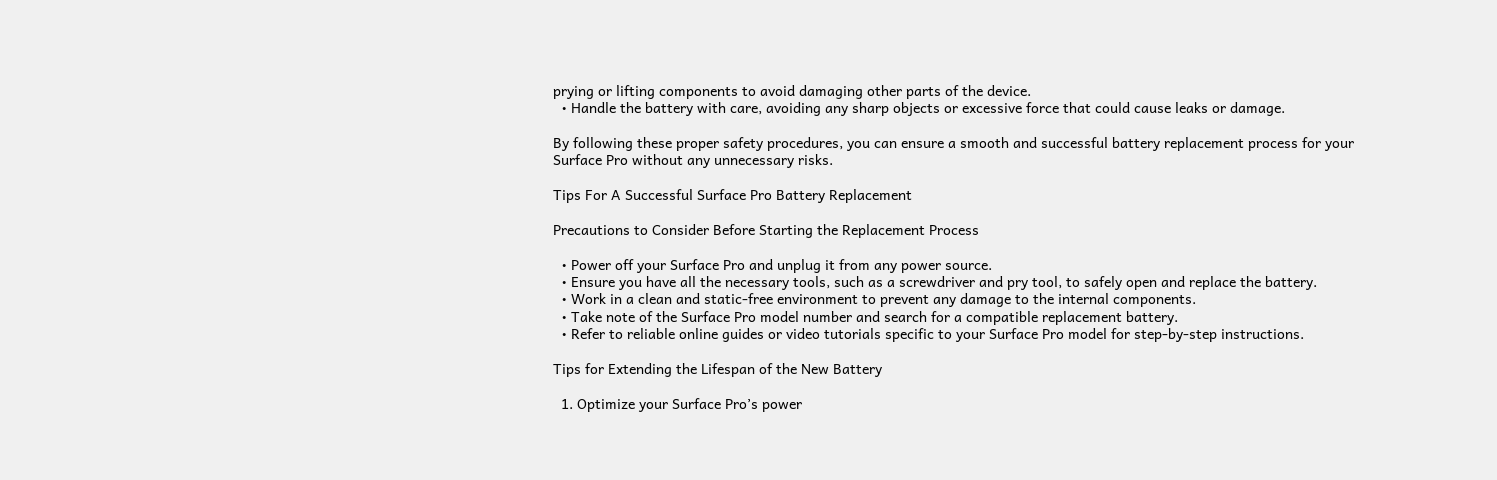prying or lifting components to avoid damaging other parts of the device.
  • Handle the battery with care, avoiding any sharp objects or excessive force that could cause leaks or damage.

By following these proper safety procedures, you can ensure a smooth and successful battery replacement process for your Surface Pro without any unnecessary risks.

Tips For A Successful Surface Pro Battery Replacement

Precautions to Consider Before Starting the Replacement Process

  • Power off your Surface Pro and unplug it from any power source.
  • Ensure you have all the necessary tools, such as a screwdriver and pry tool, to safely open and replace the battery.
  • Work in a clean and static-free environment to prevent any damage to the internal components.
  • Take note of the Surface Pro model number and search for a compatible replacement battery.
  • Refer to reliable online guides or video tutorials specific to your Surface Pro model for step-by-step instructions.

Tips for Extending the Lifespan of the New Battery

  1. Optimize your Surface Pro’s power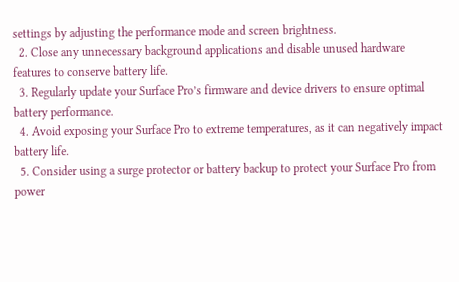settings by adjusting the performance mode and screen brightness.
  2. Close any unnecessary background applications and disable unused hardware features to conserve battery life.
  3. Regularly update your Surface Pro’s firmware and device drivers to ensure optimal battery performance.
  4. Avoid exposing your Surface Pro to extreme temperatures, as it can negatively impact battery life.
  5. Consider using a surge protector or battery backup to protect your Surface Pro from power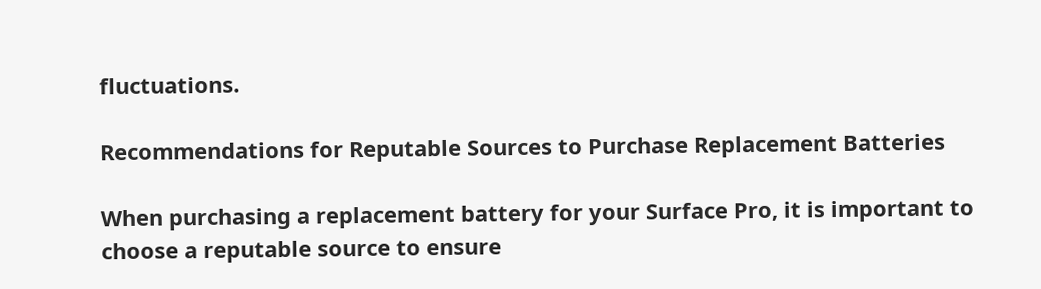fluctuations.

Recommendations for Reputable Sources to Purchase Replacement Batteries

When purchasing a replacement battery for your Surface Pro, it is important to choose a reputable source to ensure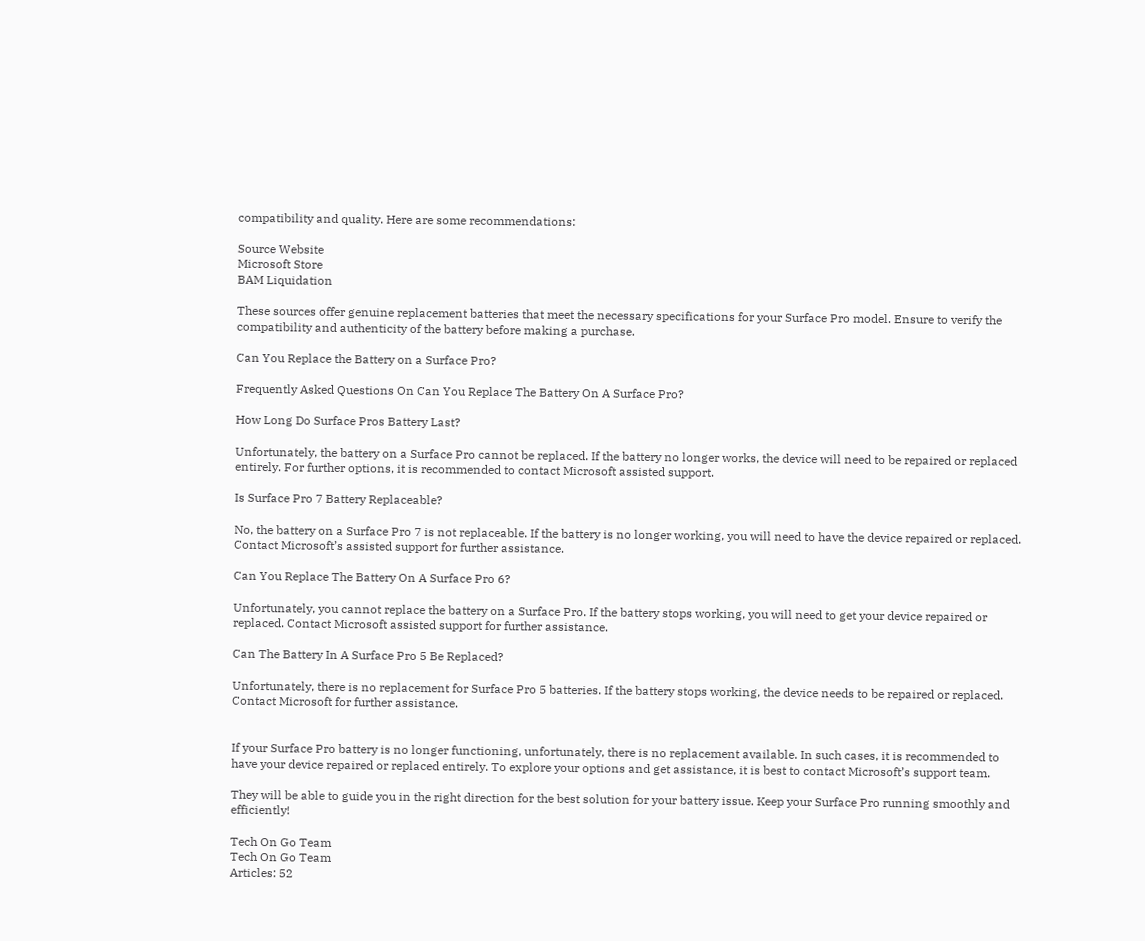compatibility and quality. Here are some recommendations:

Source Website
Microsoft Store
BAM Liquidation

These sources offer genuine replacement batteries that meet the necessary specifications for your Surface Pro model. Ensure to verify the compatibility and authenticity of the battery before making a purchase.

Can You Replace the Battery on a Surface Pro?

Frequently Asked Questions On Can You Replace The Battery On A Surface Pro?

How Long Do Surface Pros Battery Last?

Unfortunately, the battery on a Surface Pro cannot be replaced. If the battery no longer works, the device will need to be repaired or replaced entirely. For further options, it is recommended to contact Microsoft assisted support.

Is Surface Pro 7 Battery Replaceable?

No, the battery on a Surface Pro 7 is not replaceable. If the battery is no longer working, you will need to have the device repaired or replaced. Contact Microsoft’s assisted support for further assistance.

Can You Replace The Battery On A Surface Pro 6?

Unfortunately, you cannot replace the battery on a Surface Pro. If the battery stops working, you will need to get your device repaired or replaced. Contact Microsoft assisted support for further assistance.

Can The Battery In A Surface Pro 5 Be Replaced?

Unfortunately, there is no replacement for Surface Pro 5 batteries. If the battery stops working, the device needs to be repaired or replaced. Contact Microsoft for further assistance.


If your Surface Pro battery is no longer functioning, unfortunately, there is no replacement available. In such cases, it is recommended to have your device repaired or replaced entirely. To explore your options and get assistance, it is best to contact Microsoft’s support team.

They will be able to guide you in the right direction for the best solution for your battery issue. Keep your Surface Pro running smoothly and efficiently!

Tech On Go Team
Tech On Go Team
Articles: 52